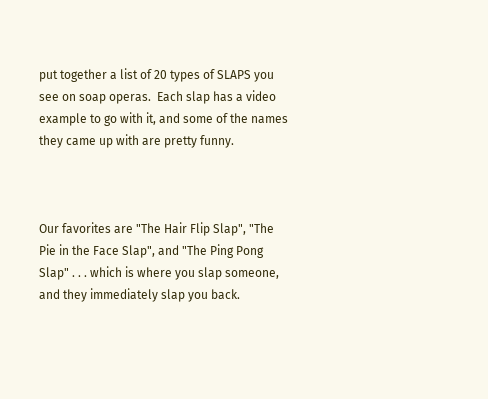put together a list of 20 types of SLAPS you see on soap operas.  Each slap has a video example to go with it, and some of the names they came up with are pretty funny.



Our favorites are "The Hair Flip Slap", "The Pie in the Face Slap", and "The Ping Pong Slap" . . . which is where you slap someone, and they immediately slap you back.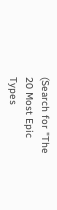(Search for "The 20 Most Epic Types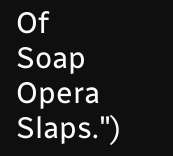Of Soap Opera Slaps.")